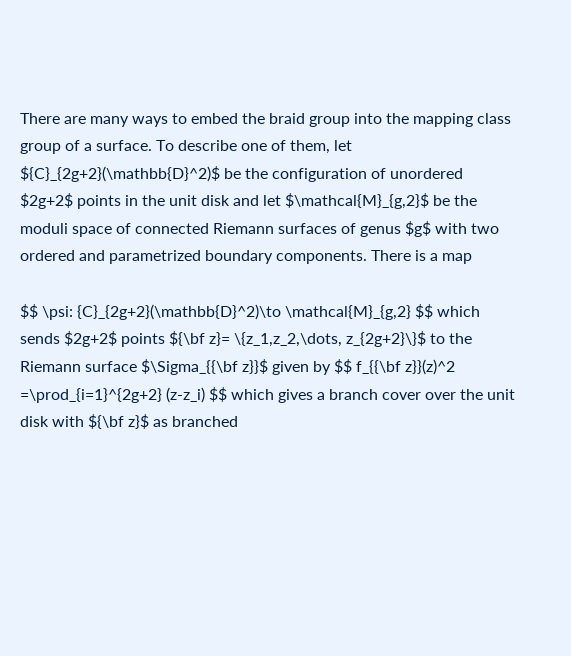There are many ways to embed the braid group into the mapping class group of a surface. To describe one of them, let ${C}_{2g+2}(\mathbb{D}^2)$ be the configuration of unordered $2g+2$ points in the unit disk and let $\mathcal{M}_{g,2}$ be the moduli space of connected Riemann surfaces of genus $g$ with two ordered and parametrized boundary components. There is a map

$$ \psi: {C}_{2g+2}(\mathbb{D}^2)\to \mathcal{M}_{g,2} $$ which sends $2g+2$ points ${\bf z}= \{z_1,z_2,\dots, z_{2g+2}\}$ to the Riemann surface $\Sigma_{{\bf z}}$ given by $$ f_{{\bf z}}(z)^2 =\prod_{i=1}^{2g+2} (z-z_i) $$ which gives a branch cover over the unit disk with ${\bf z}$ as branched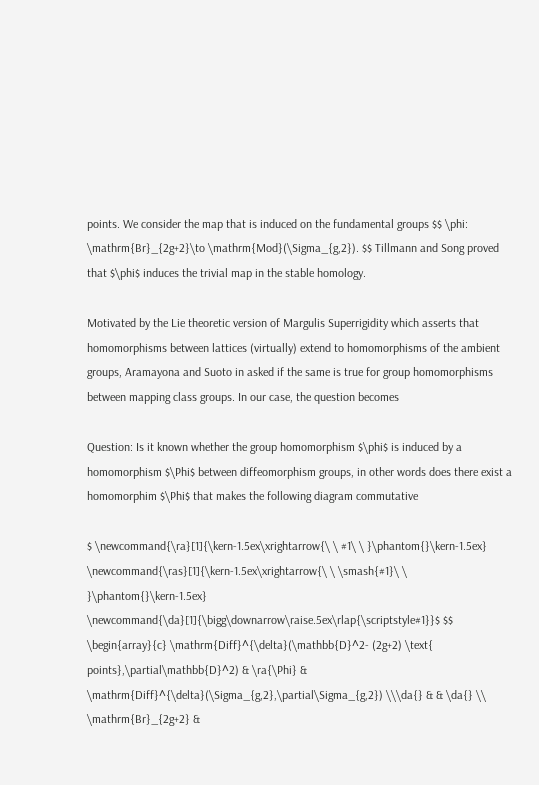points. We consider the map that is induced on the fundamental groups $$ \phi: \mathrm{Br}_{2g+2}\to \mathrm{Mod}(\Sigma_{g,2}). $$ Tillmann and Song proved that $\phi$ induces the trivial map in the stable homology.

Motivated by the Lie theoretic version of Margulis Superrigidity which asserts that homomorphisms between lattices (virtually) extend to homomorphisms of the ambient groups, Aramayona and Suoto in asked if the same is true for group homomorphisms between mapping class groups. In our case, the question becomes

Question: Is it known whether the group homomorphism $\phi$ is induced by a homomorphism $\Phi$ between diffeomorphism groups, in other words does there exist a homomorphim $\Phi$ that makes the following diagram commutative

$ \newcommand{\ra}[1]{\kern-1.5ex\xrightarrow{\ \ #1\ \ }\phantom{}\kern-1.5ex} \newcommand{\ras}[1]{\kern-1.5ex\xrightarrow{\ \ \smash{#1}\ \ }\phantom{}\kern-1.5ex} \newcommand{\da}[1]{\bigg\downarrow\raise.5ex\rlap{\scriptstyle#1}}$ $$ \begin{array}{c} \mathrm{Diff}^{\delta}(\mathbb{D}^2- (2g+2) \text{ points},\partial\mathbb{D}^2) & \ra{\Phi} & \mathrm{Diff}^{\delta}(\Sigma_{g,2},\partial\Sigma_{g,2}) \\\da{} & & \da{} \\ \mathrm{Br}_{2g+2} &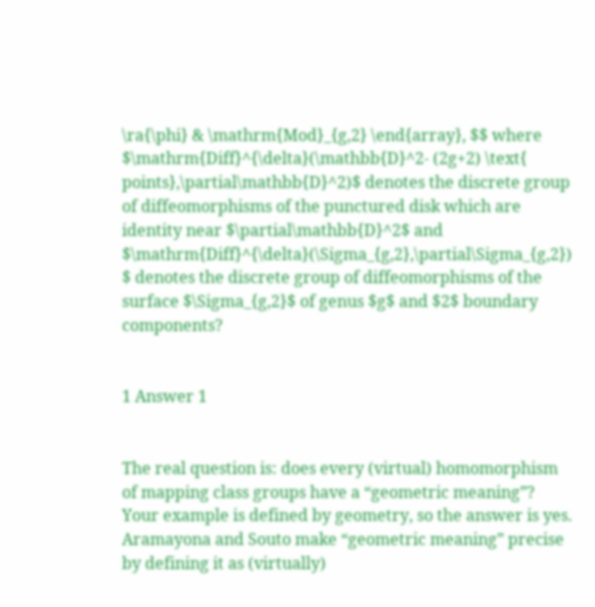\ra{\phi} & \mathrm{Mod}_{g,2} \end{array}, $$ where $\mathrm{Diff}^{\delta}(\mathbb{D}^2- (2g+2) \text{ points},\partial\mathbb{D}^2)$ denotes the discrete group of diffeomorphisms of the punctured disk which are identity near $\partial\mathbb{D}^2$ and $\mathrm{Diff}^{\delta}(\Sigma_{g,2},\partial\Sigma_{g,2}) $ denotes the discrete group of diffeomorphisms of the surface $\Sigma_{g,2}$ of genus $g$ and $2$ boundary components?


1 Answer 1


The real question is: does every (virtual) homomorphism of mapping class groups have a “geometric meaning”? Your example is defined by geometry, so the answer is yes. Aramayona and Souto make “geometric meaning” precise by defining it as (virtually)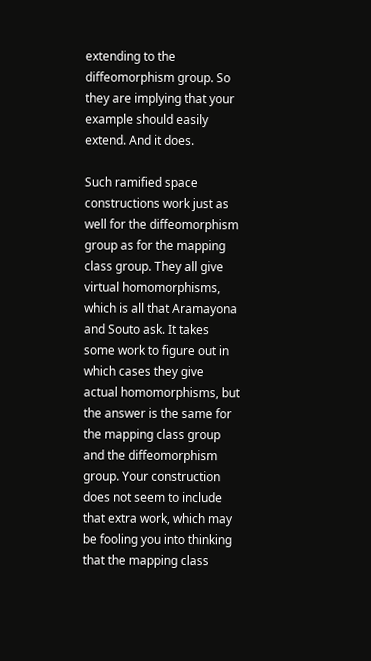extending to the diffeomorphism group. So they are implying that your example should easily extend. And it does.

Such ramified space constructions work just as well for the diffeomorphism group as for the mapping class group. They all give virtual homomorphisms, which is all that Aramayona and Souto ask. It takes some work to figure out in which cases they give actual homomorphisms, but the answer is the same for the mapping class group and the diffeomorphism group. Your construction does not seem to include that extra work, which may be fooling you into thinking that the mapping class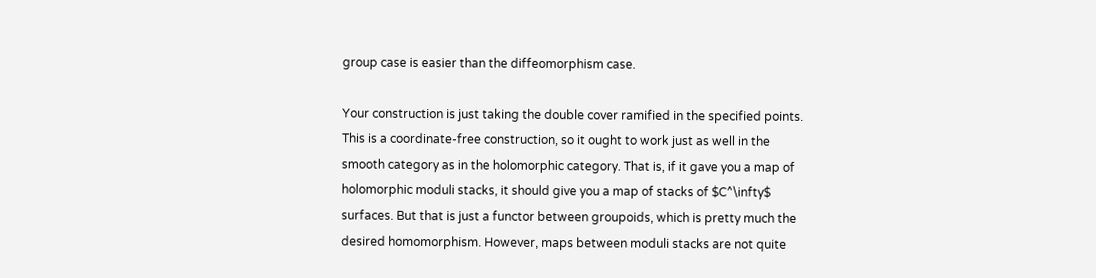group case is easier than the diffeomorphism case.

Your construction is just taking the double cover ramified in the specified points. This is a coordinate-free construction, so it ought to work just as well in the smooth category as in the holomorphic category. That is, if it gave you a map of holomorphic moduli stacks, it should give you a map of stacks of $C^\infty$ surfaces. But that is just a functor between groupoids, which is pretty much the desired homomorphism. However, maps between moduli stacks are not quite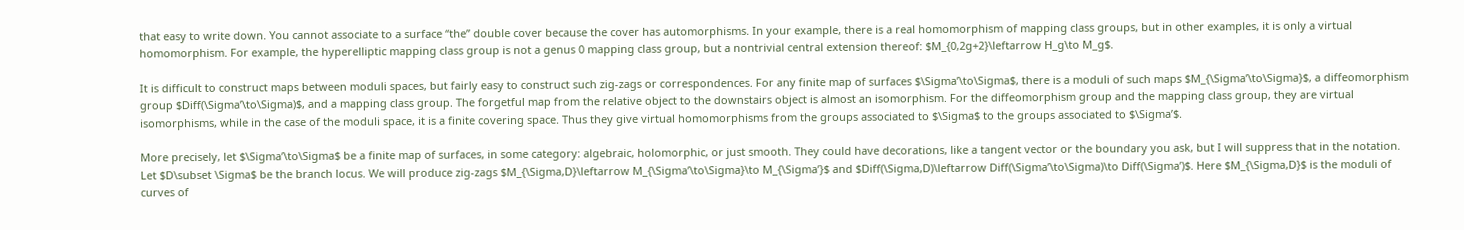that easy to write down. You cannot associate to a surface “the” double cover because the cover has automorphisms. In your example, there is a real homomorphism of mapping class groups, but in other examples, it is only a virtual homomorphism. For example, the hyperelliptic mapping class group is not a genus 0 mapping class group, but a nontrivial central extension thereof: $M_{0,2g+2}\leftarrow H_g\to M_g$.

It is difficult to construct maps between moduli spaces, but fairly easy to construct such zig-zags or correspondences. For any finite map of surfaces $\Sigma’\to\Sigma$, there is a moduli of such maps $M_{\Sigma’\to\Sigma}$, a diffeomorphism group $Diff(\Sigma’\to\Sigma)$, and a mapping class group. The forgetful map from the relative object to the downstairs object is almost an isomorphism. For the diffeomorphism group and the mapping class group, they are virtual isomorphisms, while in the case of the moduli space, it is a finite covering space. Thus they give virtual homomorphisms from the groups associated to $\Sigma$ to the groups associated to $\Sigma’$.

More precisely, let $\Sigma’\to\Sigma$ be a finite map of surfaces, in some category: algebraic, holomorphic, or just smooth. They could have decorations, like a tangent vector or the boundary you ask, but I will suppress that in the notation. Let $D\subset \Sigma$ be the branch locus. We will produce zig-zags $M_{\Sigma,D}\leftarrow M_{\Sigma’\to\Sigma}\to M_{\Sigma’}$ and $Diff(\Sigma,D)\leftarrow Diff(\Sigma’\to\Sigma)\to Diff(\Sigma’)$. Here $M_{\Sigma,D}$ is the moduli of curves of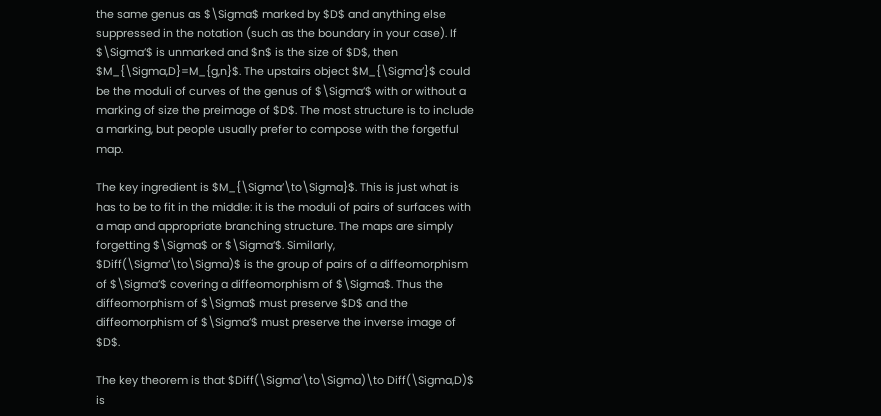the same genus as $\Sigma$ marked by $D$ and anything else suppressed in the notation (such as the boundary in your case). If $\Sigma’$ is unmarked and $n$ is the size of $D$, then $M_{\Sigma,D}=M_{g,n}$. The upstairs object $M_{\Sigma’}$ could be the moduli of curves of the genus of $\Sigma’$ with or without a marking of size the preimage of $D$. The most structure is to include a marking, but people usually prefer to compose with the forgetful map.

The key ingredient is $M_{\Sigma’\to\Sigma}$. This is just what is has to be to fit in the middle: it is the moduli of pairs of surfaces with a map and appropriate branching structure. The maps are simply forgetting $\Sigma$ or $\Sigma’$. Similarly, $Diff(\Sigma’\to\Sigma)$ is the group of pairs of a diffeomorphism of $\Sigma’$ covering a diffeomorphism of $\Sigma$. Thus the diffeomorphism of $\Sigma$ must preserve $D$ and the diffeomorphism of $\Sigma’$ must preserve the inverse image of $D$.

The key theorem is that $Diff(\Sigma’\to\Sigma)\to Diff(\Sigma,D)$ is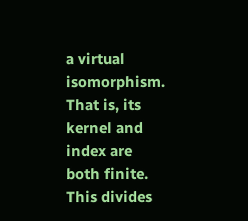a virtual isomorphism. That is, its kernel and index are both finite. This divides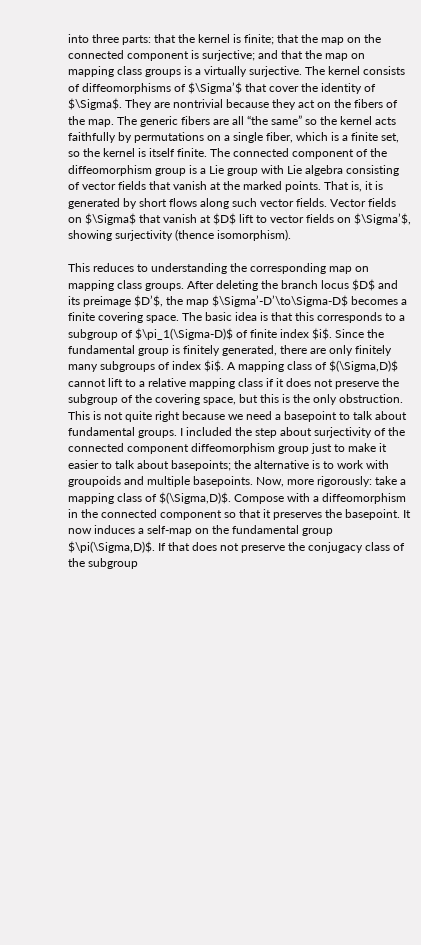into three parts: that the kernel is finite; that the map on the connected component is surjective; and that the map on mapping class groups is a virtually surjective. The kernel consists of diffeomorphisms of $\Sigma’$ that cover the identity of $\Sigma$. They are nontrivial because they act on the fibers of the map. The generic fibers are all “the same” so the kernel acts faithfully by permutations on a single fiber, which is a finite set, so the kernel is itself finite. The connected component of the diffeomorphism group is a Lie group with Lie algebra consisting of vector fields that vanish at the marked points. That is, it is generated by short flows along such vector fields. Vector fields on $\Sigma$ that vanish at $D$ lift to vector fields on $\Sigma’$, showing surjectivity (thence isomorphism).

This reduces to understanding the corresponding map on mapping class groups. After deleting the branch locus $D$ and its preimage $D’$, the map $\Sigma’-D’\to\Sigma-D$ becomes a finite covering space. The basic idea is that this corresponds to a subgroup of $\pi_1(\Sigma-D)$ of finite index $i$. Since the fundamental group is finitely generated, there are only finitely many subgroups of index $i$. A mapping class of $(\Sigma,D)$ cannot lift to a relative mapping class if it does not preserve the subgroup of the covering space, but this is the only obstruction. This is not quite right because we need a basepoint to talk about fundamental groups. I included the step about surjectivity of the connected component diffeomorphism group just to make it easier to talk about basepoints; the alternative is to work with groupoids and multiple basepoints. Now, more rigorously: take a mapping class of $(\Sigma,D)$. Compose with a diffeomorphism in the connected component so that it preserves the basepoint. It now induces a self-map on the fundamental group $\pi(\Sigma,D)$. If that does not preserve the conjugacy class of the subgroup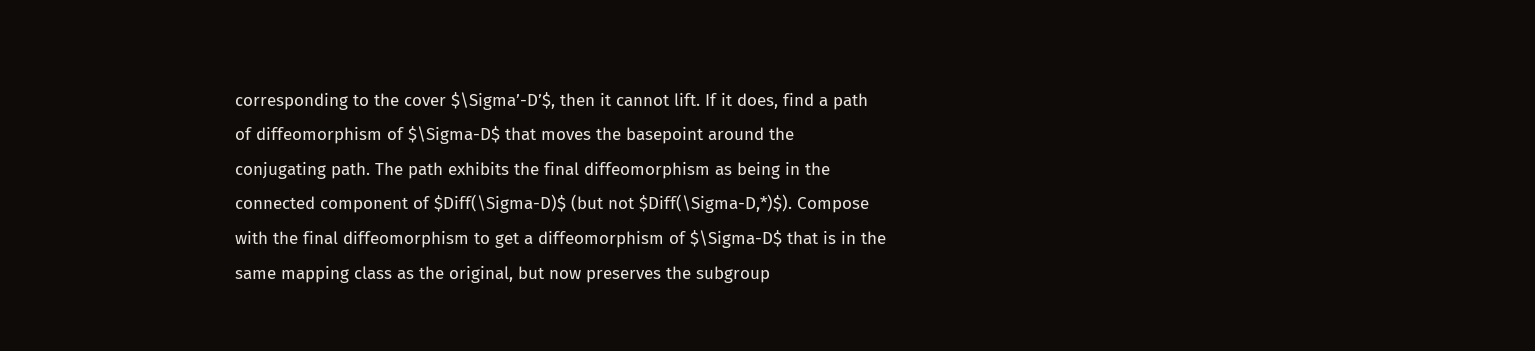corresponding to the cover $\Sigma’-D’$, then it cannot lift. If it does, find a path of diffeomorphism of $\Sigma-D$ that moves the basepoint around the conjugating path. The path exhibits the final diffeomorphism as being in the connected component of $Diff(\Sigma-D)$ (but not $Diff(\Sigma-D,*)$). Compose with the final diffeomorphism to get a diffeomorphism of $\Sigma-D$ that is in the same mapping class as the original, but now preserves the subgroup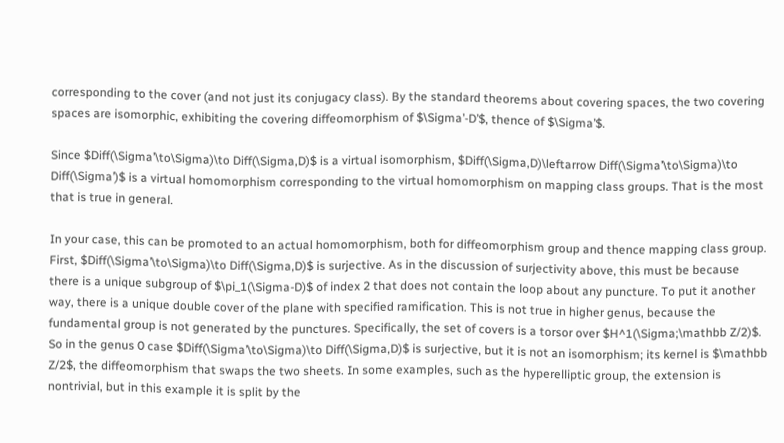corresponding to the cover (and not just its conjugacy class). By the standard theorems about covering spaces, the two covering spaces are isomorphic, exhibiting the covering diffeomorphism of $\Sigma’-D’$, thence of $\Sigma’$.

Since $Diff(\Sigma’\to\Sigma)\to Diff(\Sigma,D)$ is a virtual isomorphism, $Diff(\Sigma,D)\leftarrow Diff(\Sigma’\to\Sigma)\to Diff(\Sigma’)$ is a virtual homomorphism corresponding to the virtual homomorphism on mapping class groups. That is the most that is true in general.

In your case, this can be promoted to an actual homomorphism, both for diffeomorphism group and thence mapping class group. First, $Diff(\Sigma’\to\Sigma)\to Diff(\Sigma,D)$ is surjective. As in the discussion of surjectivity above, this must be because there is a unique subgroup of $\pi_1(\Sigma-D)$ of index 2 that does not contain the loop about any puncture. To put it another way, there is a unique double cover of the plane with specified ramification. This is not true in higher genus, because the fundamental group is not generated by the punctures. Specifically, the set of covers is a torsor over $H^1(\Sigma;\mathbb Z/2)$. So in the genus 0 case $Diff(\Sigma’\to\Sigma)\to Diff(\Sigma,D)$ is surjective, but it is not an isomorphism; its kernel is $\mathbb Z/2$, the diffeomorphism that swaps the two sheets. In some examples, such as the hyperelliptic group, the extension is nontrivial, but in this example it is split by the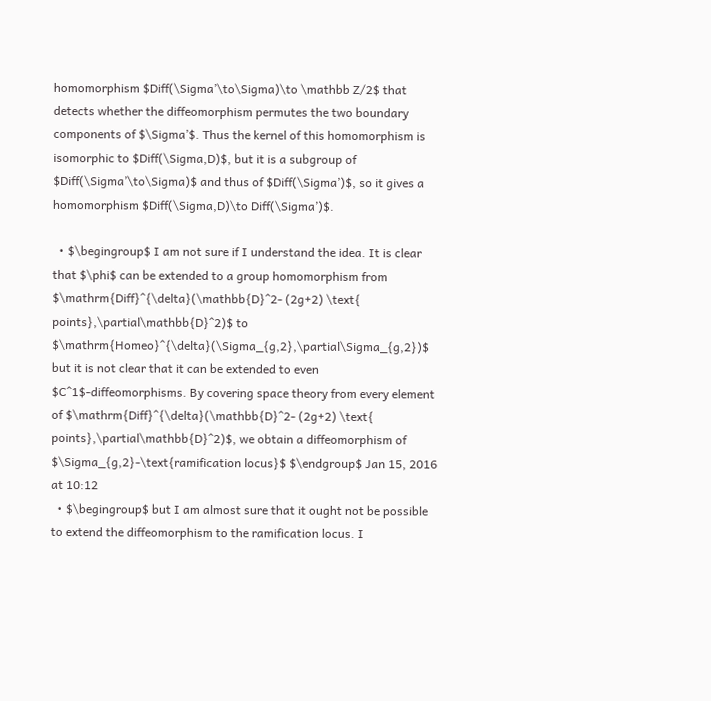homomorphism $Diff(\Sigma’\to\Sigma)\to \mathbb Z/2$ that detects whether the diffeomorphism permutes the two boundary components of $\Sigma’$. Thus the kernel of this homomorphism is isomorphic to $Diff(\Sigma,D)$, but it is a subgroup of $Diff(\Sigma’\to\Sigma)$ and thus of $Diff(\Sigma’)$, so it gives a homomorphism $Diff(\Sigma,D)\to Diff(\Sigma’)$.

  • $\begingroup$ I am not sure if I understand the idea. It is clear that $\phi$ can be extended to a group homomorphism from $\mathrm{Diff}^{\delta}(\mathbb{D}^2- (2g+2) \text{ points},\partial\mathbb{D}^2)$ to $\mathrm{Homeo}^{\delta}(\Sigma_{g,2},\partial\Sigma_{g,2})$ but it is not clear that it can be extended to even $C^1$-diffeomorphisms. By covering space theory from every element of $\mathrm{Diff}^{\delta}(\mathbb{D}^2- (2g+2) \text{ points},\partial\mathbb{D}^2)$, we obtain a diffeomorphism of $\Sigma_{g,2}-\text{ramification locus}$ $\endgroup$ Jan 15, 2016 at 10:12
  • $\begingroup$ but I am almost sure that it ought not be possible to extend the diffeomorphism to the ramification locus. I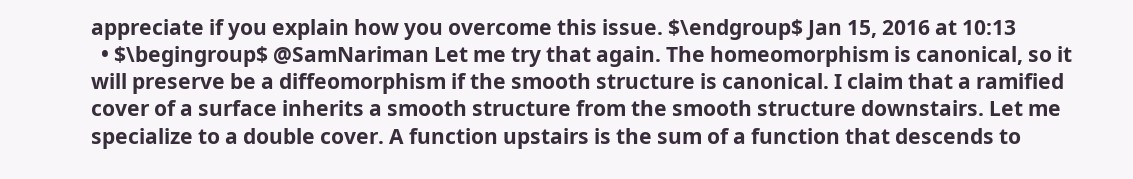appreciate if you explain how you overcome this issue. $\endgroup$ Jan 15, 2016 at 10:13
  • $\begingroup$ @SamNariman Let me try that again. The homeomorphism is canonical, so it will preserve be a diffeomorphism if the smooth structure is canonical. I claim that a ramified cover of a surface inherits a smooth structure from the smooth structure downstairs. Let me specialize to a double cover. A function upstairs is the sum of a function that descends to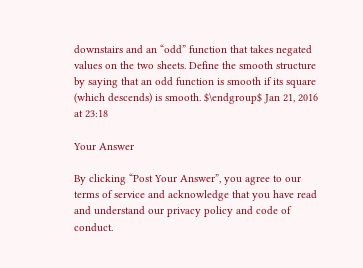downstairs and an “odd” function that takes negated values on the two sheets. Define the smooth structure by saying that an odd function is smooth if its square (which descends) is smooth. $\endgroup$ Jan 21, 2016 at 23:18

Your Answer

By clicking “Post Your Answer”, you agree to our terms of service and acknowledge that you have read and understand our privacy policy and code of conduct.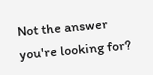Not the answer you're looking for?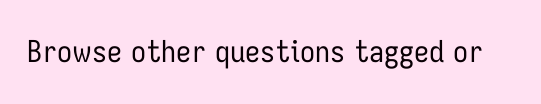Browse other questions tagged or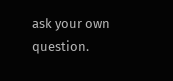ask your own question.